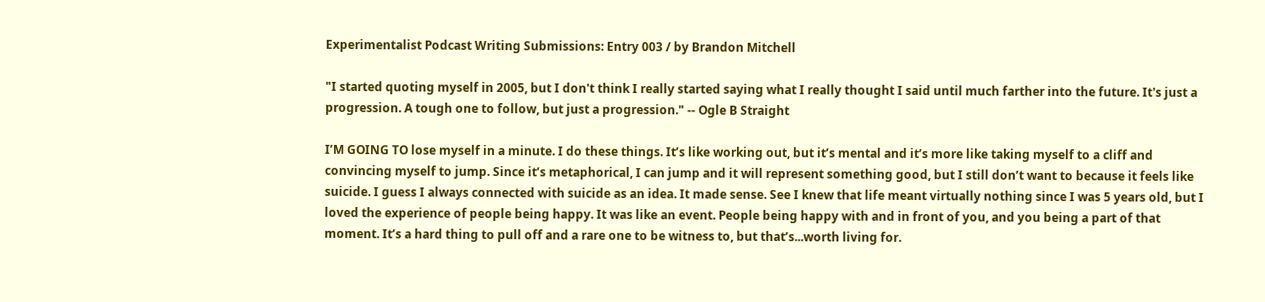Experimentalist Podcast Writing Submissions: Entry 003 / by Brandon Mitchell

"I started quoting myself in 2005, but I don't think I really started saying what I really thought I said until much farther into the future. It's just a progression. A tough one to follow, but just a progression." -- Ogle B Straight

I’M GOING TO lose myself in a minute. I do these things. It’s like working out, but it’s mental and it’s more like taking myself to a cliff and convincing myself to jump. Since it’s metaphorical, I can jump and it will represent something good, but I still don’t want to because it feels like suicide. I guess I always connected with suicide as an idea. It made sense. See I knew that life meant virtually nothing since I was 5 years old, but I loved the experience of people being happy. It was like an event. People being happy with and in front of you, and you being a part of that moment. It’s a hard thing to pull off and a rare one to be witness to, but that’s...worth living for.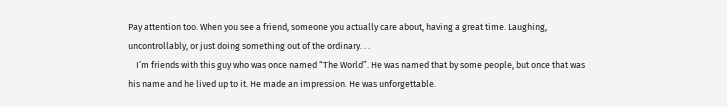Pay attention too. When you see a friend, someone you actually care about, having a great time. Laughing, uncontrollably, or just doing something out of the ordinary. . .
    I’m friends with this guy who was once named “The World”. He was named that by some people, but once that was his name and he lived up to it. He made an impression. He was unforgettable.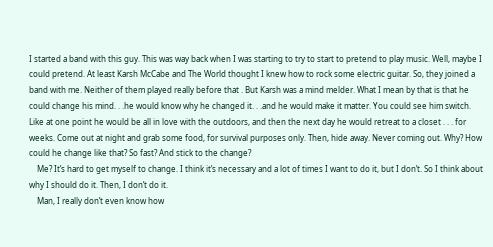I started a band with this guy. This was way back when I was starting to try to start to pretend to play music. Well, maybe I could pretend. At least Karsh McCabe and The World thought I knew how to rock some electric guitar. So, they joined a band with me. Neither of them played really before that . But Karsh was a mind melder. What I mean by that is that he could change his mind. . .he would know why he changed it. . .and he would make it matter. You could see him switch. Like at one point he would be all in love with the outdoors, and then the next day he would retreat to a closet . . . for weeks. Come out at night and grab some food, for survival purposes only. Then, hide away. Never coming out. Why? How could he change like that? So fast? And stick to the change?
    Me? It’s hard to get myself to change. I think it’s necessary and a lot of times I want to do it, but I don’t. So I think about why I should do it. Then, I don’t do it.
    Man, I really don’t even know how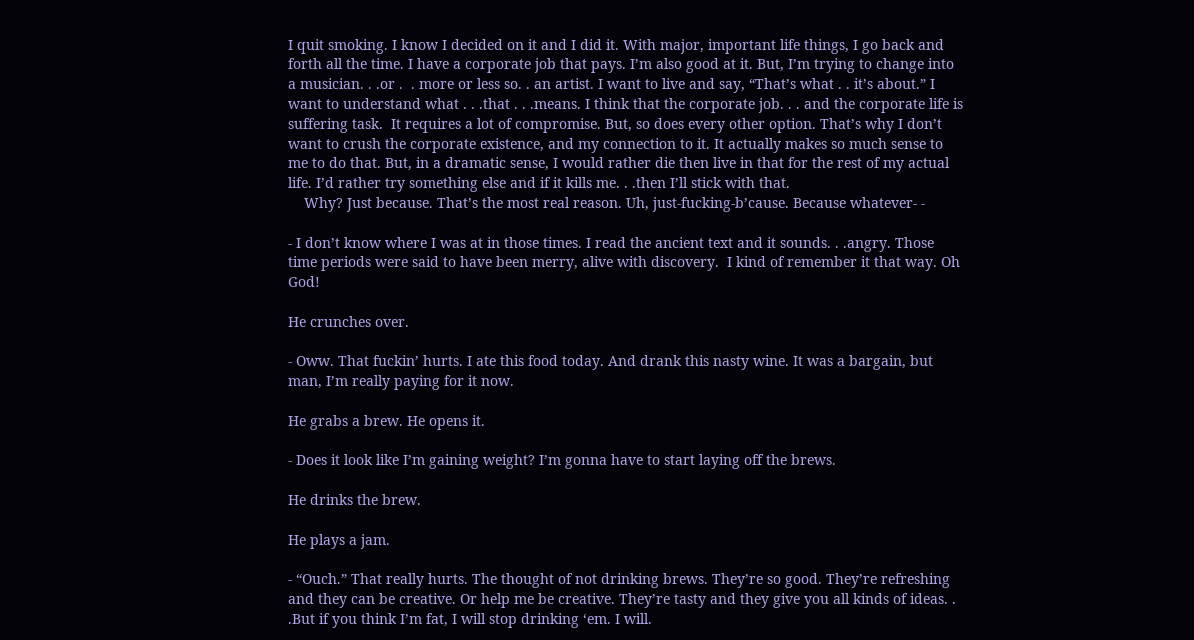I quit smoking. I know I decided on it and I did it. With major, important life things, I go back and forth all the time. I have a corporate job that pays. I’m also good at it. But, I’m trying to change into a musician. . .or .  . more or less so. . an artist. I want to live and say, “That’s what . . it’s about.” I want to understand what . . .that . . .means. I think that the corporate job. . . and the corporate life is suffering task.  It requires a lot of compromise. But, so does every other option. That’s why I don’t want to crush the corporate existence, and my connection to it. It actually makes so much sense to me to do that. But, in a dramatic sense, I would rather die then live in that for the rest of my actual life. I’d rather try something else and if it kills me. . .then I’ll stick with that.
    Why? Just because. That’s the most real reason. Uh, just-fucking-b’cause. Because whatever- -

- I don’t know where I was at in those times. I read the ancient text and it sounds. . .angry. Those time periods were said to have been merry, alive with discovery.  I kind of remember it that way. Oh God!

He crunches over.

- Oww. That fuckin’ hurts. I ate this food today. And drank this nasty wine. It was a bargain, but man, I’m really paying for it now.

He grabs a brew. He opens it.

- Does it look like I’m gaining weight? I’m gonna have to start laying off the brews.

He drinks the brew.

He plays a jam.

- “Ouch.” That really hurts. The thought of not drinking brews. They’re so good. They’re refreshing and they can be creative. Or help me be creative. They’re tasty and they give you all kinds of ideas. . .But if you think I’m fat, I will stop drinking ‘em. I will.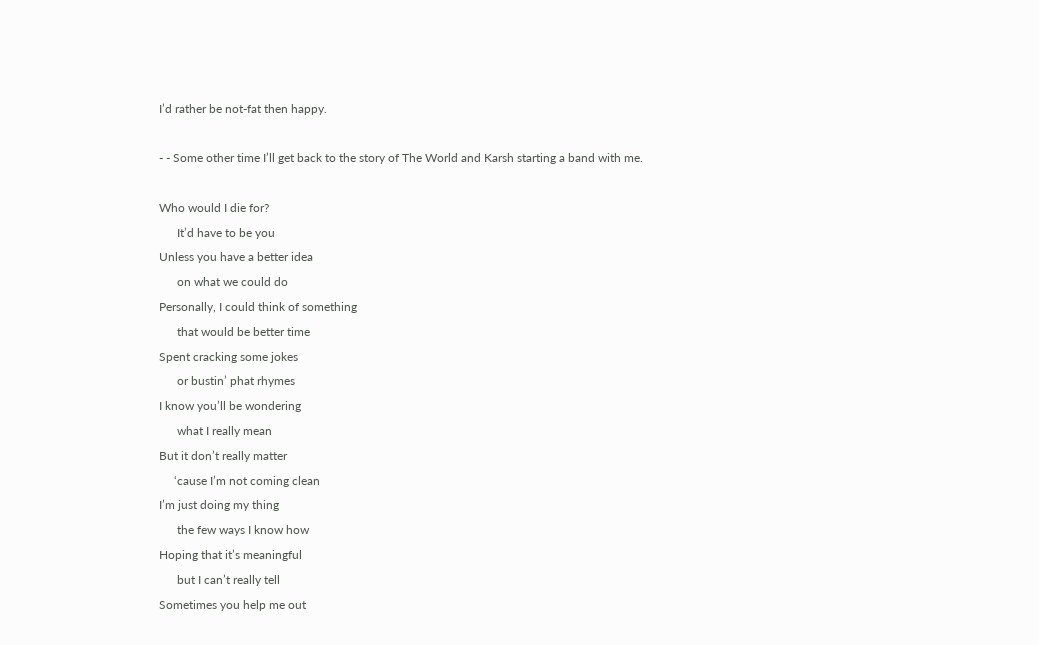I’d rather be not-fat then happy.

- - Some other time I’ll get back to the story of The World and Karsh starting a band with me.

Who would I die for?
      It’d have to be you
Unless you have a better idea
      on what we could do
Personally, I could think of something
      that would be better time
Spent cracking some jokes
      or bustin’ phat rhymes
I know you’ll be wondering
      what I really mean
But it don’t really matter
     ‘cause I’m not coming clean
I’m just doing my thing
      the few ways I know how
Hoping that it’s meaningful
      but I can’t really tell
Sometimes you help me out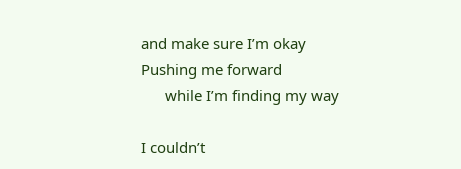and make sure I’m okay
Pushing me forward
      while I’m finding my way

I couldn’t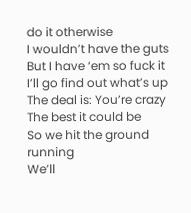do it otherwise
I wouldn’t have the guts
But I have ‘em so fuck it
I’ll go find out what’s up
The deal is: You’re crazy
The best it could be
So we hit the ground running
We’ll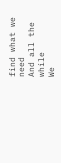find what we need
And all the while
We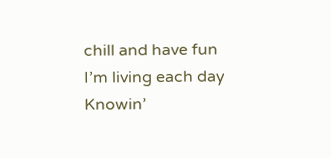chill and have fun
I’m living each day
Knowin’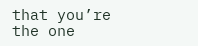that you’re the one